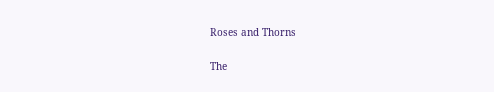Roses and Thorns

The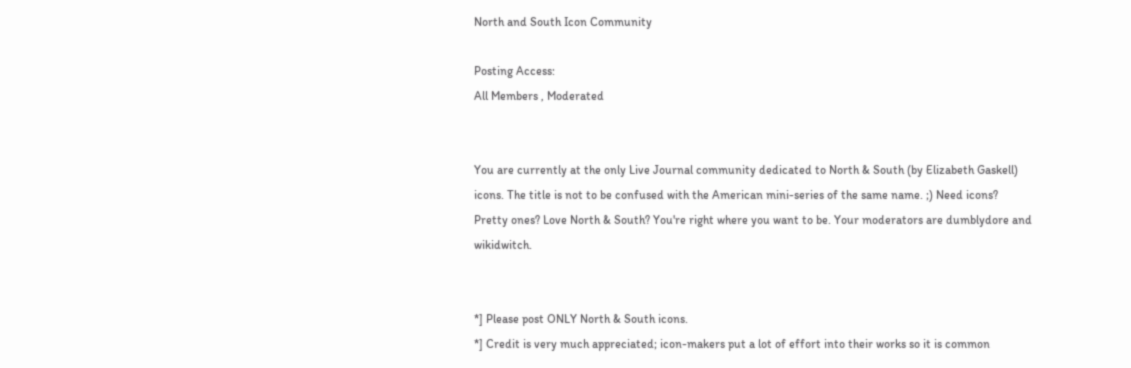North and South Icon Community

Posting Access:
All Members , Moderated


You are currently at the only Live Journal community dedicated to North & South (by Elizabeth Gaskell) icons. The title is not to be confused with the American mini-series of the same name. ;) Need icons? Pretty ones? Love North & South? You're right where you want to be. Your moderators are dumblydore and wikidwitch.


*] Please post ONLY North & South icons.
*] Credit is very much appreciated; icon-makers put a lot of effort into their works so it is common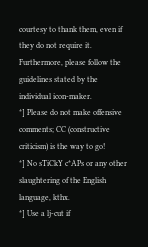courtesy to thank them, even if they do not require it. Furthermore, please follow the guidelines stated by the individual icon-maker.
*] Please do not make offensive comments; CC (constructive criticism) is the way to go!
*] No sTiCkY c*APs or any other slaughtering of the English language, kthx.
*] Use a lj-cut if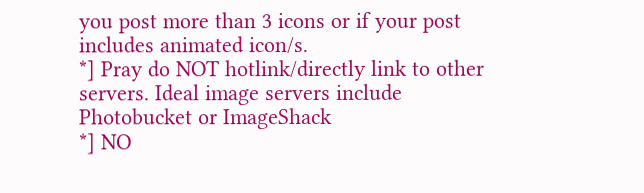you post more than 3 icons or if your post includes animated icon/s.
*] Pray do NOT hotlink/directly link to other servers. Ideal image servers include Photobucket or ImageShack
*] NO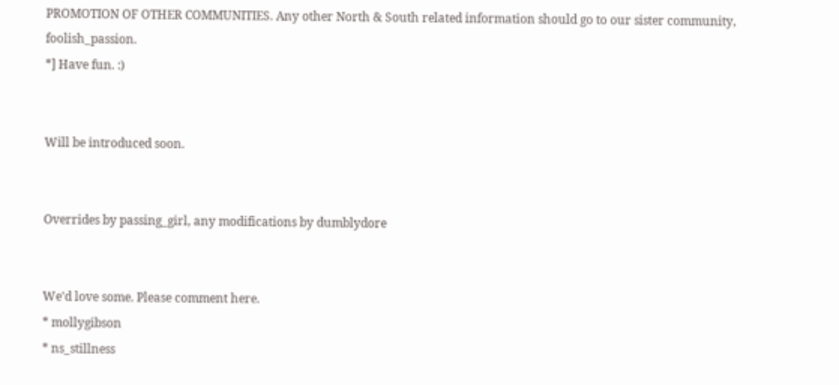PROMOTION OF OTHER COMMUNITIES. Any other North & South related information should go to our sister community, foolish_passion.
*] Have fun. :)


Will be introduced soon.


Overrides by passing_girl, any modifications by dumblydore


We'd love some. Please comment here.
* mollygibson
* ns_stillness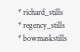* richard_stills
* regency_stills
* bowmaskstills